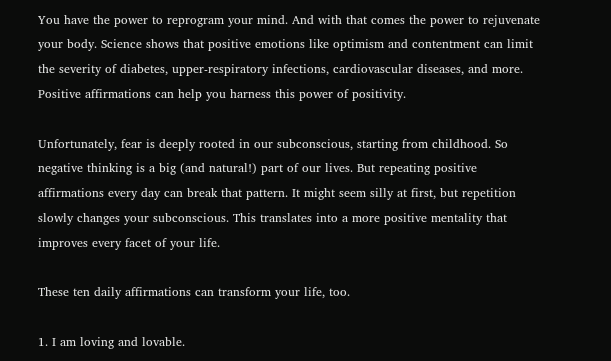You have the power to reprogram your mind. And with that comes the power to rejuvenate your body. Science shows that positive emotions like optimism and contentment can limit the severity of diabetes, upper-respiratory infections, cardiovascular diseases, and more. Positive affirmations can help you harness this power of positivity.

Unfortunately, fear is deeply rooted in our subconscious, starting from childhood. So negative thinking is a big (and natural!) part of our lives. But repeating positive affirmations every day can break that pattern. It might seem silly at first, but repetition slowly changes your subconscious. This translates into a more positive mentality that improves every facet of your life.

These ten daily affirmations can transform your life, too.

1. I am loving and lovable.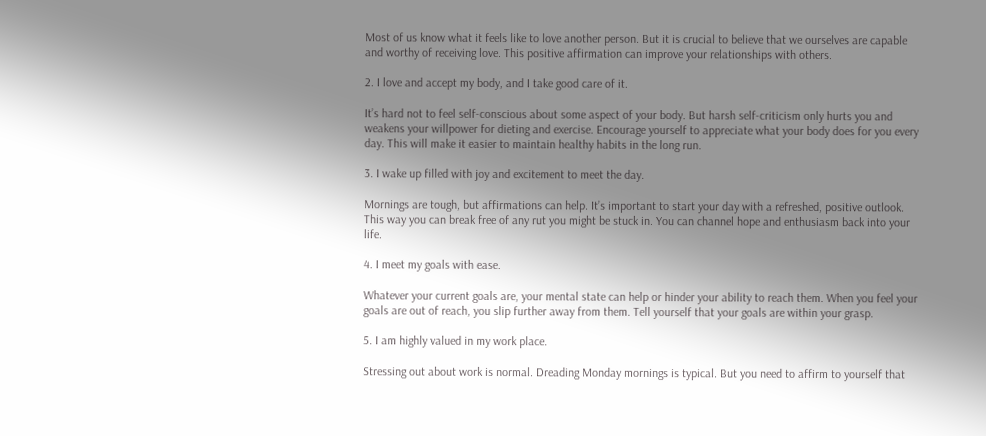Most of us know what it feels like to love another person. But it is crucial to believe that we ourselves are capable and worthy of receiving love. This positive affirmation can improve your relationships with others.

2. I love and accept my body, and I take good care of it.

It’s hard not to feel self-conscious about some aspect of your body. But harsh self-criticism only hurts you and weakens your willpower for dieting and exercise. Encourage yourself to appreciate what your body does for you every day. This will make it easier to maintain healthy habits in the long run.

3. I wake up filled with joy and excitement to meet the day.

Mornings are tough, but affirmations can help. It’s important to start your day with a refreshed, positive outlook. This way you can break free of any rut you might be stuck in. You can channel hope and enthusiasm back into your life.

4. I meet my goals with ease.

Whatever your current goals are, your mental state can help or hinder your ability to reach them. When you feel your goals are out of reach, you slip further away from them. Tell yourself that your goals are within your grasp.

5. I am highly valued in my work place.

Stressing out about work is normal. Dreading Monday mornings is typical. But you need to affirm to yourself that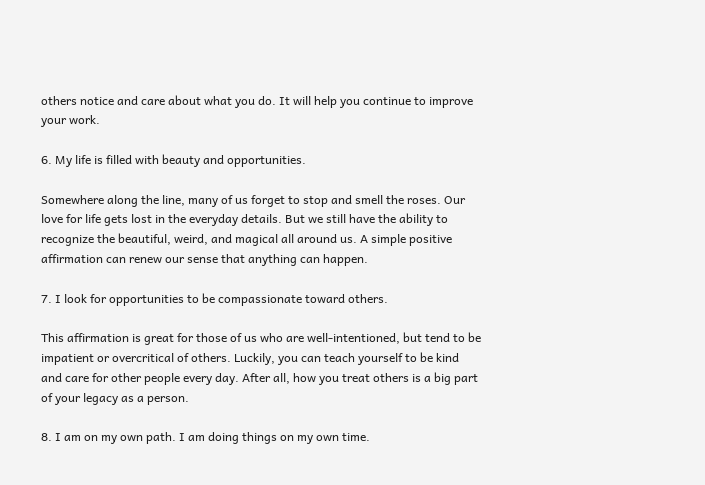others notice and care about what you do. It will help you continue to improve your work.

6. My life is filled with beauty and opportunities.

Somewhere along the line, many of us forget to stop and smell the roses. Our love for life gets lost in the everyday details. But we still have the ability to recognize the beautiful, weird, and magical all around us. A simple positive affirmation can renew our sense that anything can happen.

7. I look for opportunities to be compassionate toward others.

This affirmation is great for those of us who are well-intentioned, but tend to be impatient or overcritical of others. Luckily, you can teach yourself to be kind and care for other people every day. After all, how you treat others is a big part of your legacy as a person.

8. I am on my own path. I am doing things on my own time.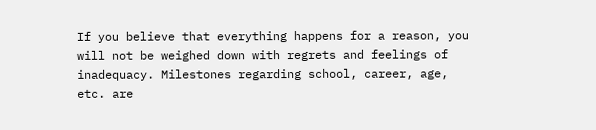If you believe that everything happens for a reason, you will not be weighed down with regrets and feelings of inadequacy. Milestones regarding school, career, age, etc. are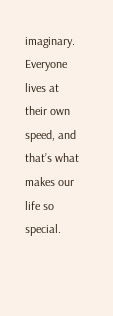imaginary. Everyone lives at their own speed, and that’s what makes our life so special.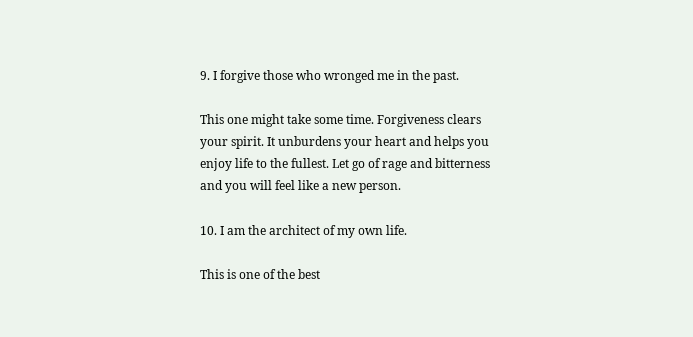9. I forgive those who wronged me in the past.

This one might take some time. Forgiveness clears your spirit. It unburdens your heart and helps you enjoy life to the fullest. Let go of rage and bitterness and you will feel like a new person.

10. I am the architect of my own life.

This is one of the best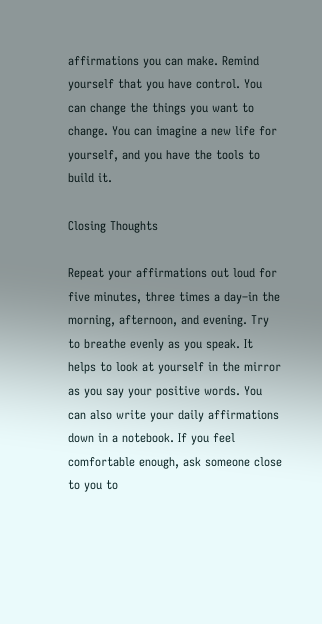affirmations you can make. Remind yourself that you have control. You can change the things you want to change. You can imagine a new life for yourself, and you have the tools to build it.

Closing Thoughts

Repeat your affirmations out loud for five minutes, three times a day–in the morning, afternoon, and evening. Try to breathe evenly as you speak. It helps to look at yourself in the mirror as you say your positive words. You can also write your daily affirmations down in a notebook. If you feel comfortable enough, ask someone close to you to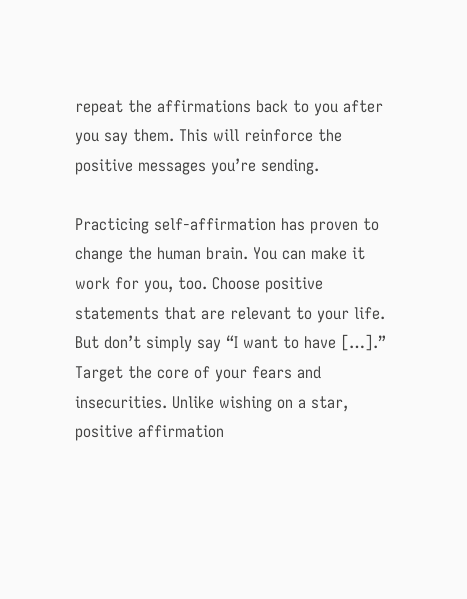repeat the affirmations back to you after you say them. This will reinforce the positive messages you’re sending.

Practicing self-affirmation has proven to change the human brain. You can make it work for you, too. Choose positive statements that are relevant to your life. But don’t simply say “I want to have […].” Target the core of your fears and insecurities. Unlike wishing on a star, positive affirmation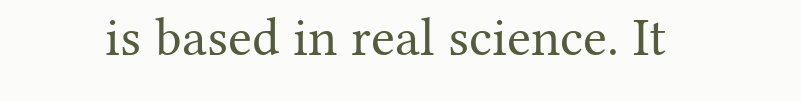is based in real science. It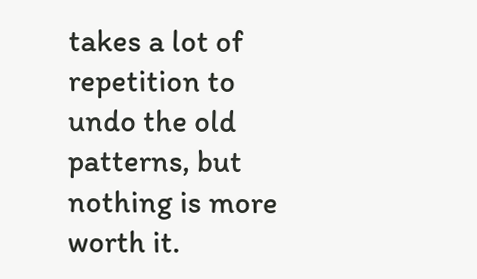takes a lot of repetition to undo the old patterns, but nothing is more worth it.